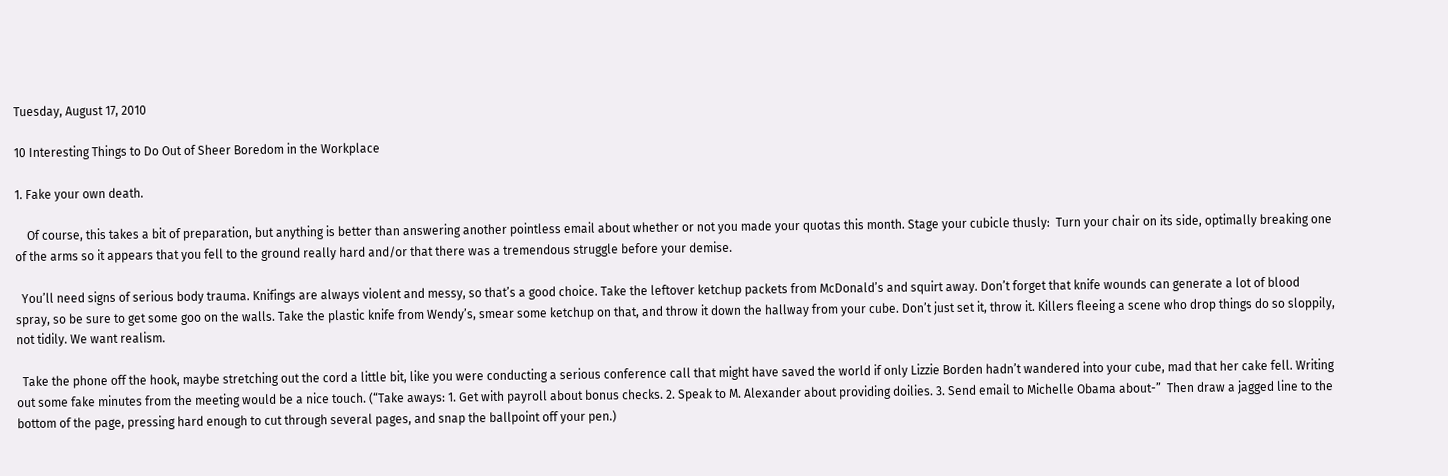Tuesday, August 17, 2010

10 Interesting Things to Do Out of Sheer Boredom in the Workplace

1. Fake your own death.

    Of course, this takes a bit of preparation, but anything is better than answering another pointless email about whether or not you made your quotas this month. Stage your cubicle thusly:  Turn your chair on its side, optimally breaking one of the arms so it appears that you fell to the ground really hard and/or that there was a tremendous struggle before your demise.

  You’ll need signs of serious body trauma. Knifings are always violent and messy, so that’s a good choice. Take the leftover ketchup packets from McDonald’s and squirt away. Don’t forget that knife wounds can generate a lot of blood spray, so be sure to get some goo on the walls. Take the plastic knife from Wendy’s, smear some ketchup on that, and throw it down the hallway from your cube. Don’t just set it, throw it. Killers fleeing a scene who drop things do so sloppily, not tidily. We want realism.

  Take the phone off the hook, maybe stretching out the cord a little bit, like you were conducting a serious conference call that might have saved the world if only Lizzie Borden hadn’t wandered into your cube, mad that her cake fell. Writing out some fake minutes from the meeting would be a nice touch. (“Take aways: 1. Get with payroll about bonus checks. 2. Speak to M. Alexander about providing doilies. 3. Send email to Michelle Obama about-”  Then draw a jagged line to the bottom of the page, pressing hard enough to cut through several pages, and snap the ballpoint off your pen.)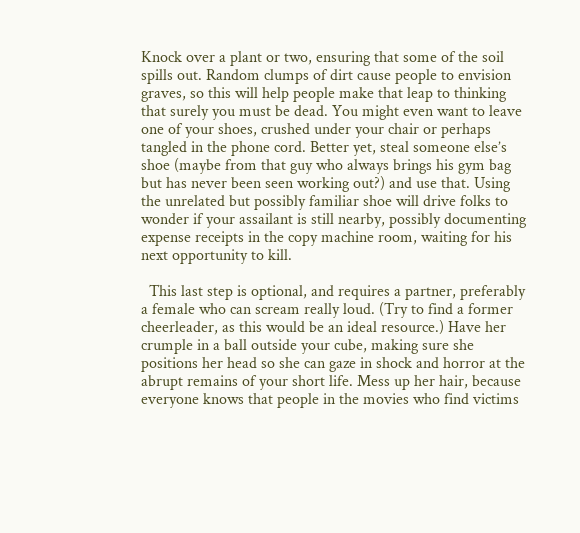Knock over a plant or two, ensuring that some of the soil spills out. Random clumps of dirt cause people to envision graves, so this will help people make that leap to thinking that surely you must be dead. You might even want to leave one of your shoes, crushed under your chair or perhaps tangled in the phone cord. Better yet, steal someone else’s shoe (maybe from that guy who always brings his gym bag but has never been seen working out?) and use that. Using the unrelated but possibly familiar shoe will drive folks to wonder if your assailant is still nearby, possibly documenting expense receipts in the copy machine room, waiting for his next opportunity to kill.

  This last step is optional, and requires a partner, preferably a female who can scream really loud. (Try to find a former cheerleader, as this would be an ideal resource.) Have her crumple in a ball outside your cube, making sure she positions her head so she can gaze in shock and horror at the abrupt remains of your short life. Mess up her hair, because everyone knows that people in the movies who find victims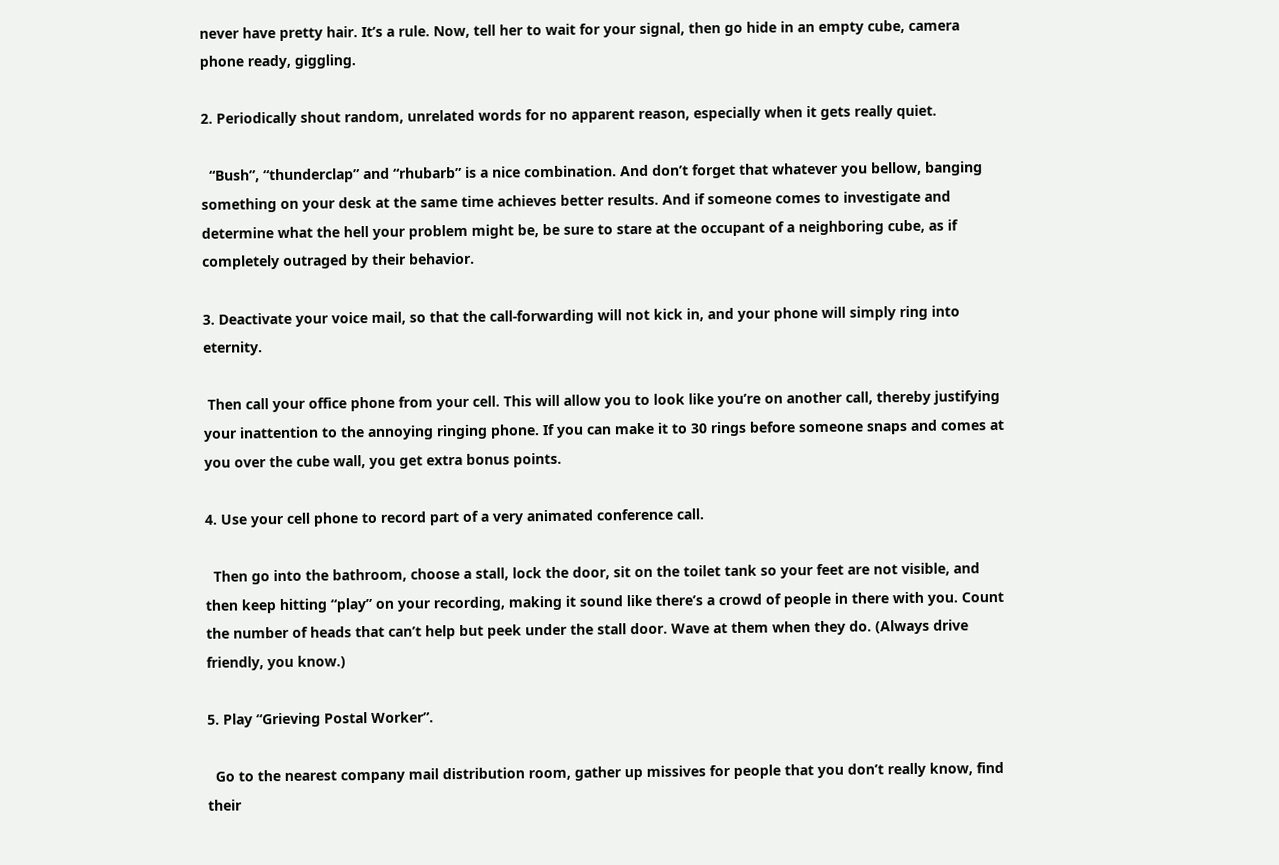never have pretty hair. It’s a rule. Now, tell her to wait for your signal, then go hide in an empty cube, camera phone ready, giggling.

2. Periodically shout random, unrelated words for no apparent reason, especially when it gets really quiet.

  “Bush”, “thunderclap” and “rhubarb” is a nice combination. And don’t forget that whatever you bellow, banging something on your desk at the same time achieves better results. And if someone comes to investigate and determine what the hell your problem might be, be sure to stare at the occupant of a neighboring cube, as if completely outraged by their behavior.

3. Deactivate your voice mail, so that the call-forwarding will not kick in, and your phone will simply ring into eternity.

 Then call your office phone from your cell. This will allow you to look like you’re on another call, thereby justifying your inattention to the annoying ringing phone. If you can make it to 30 rings before someone snaps and comes at you over the cube wall, you get extra bonus points.

4. Use your cell phone to record part of a very animated conference call.

  Then go into the bathroom, choose a stall, lock the door, sit on the toilet tank so your feet are not visible, and then keep hitting “play” on your recording, making it sound like there’s a crowd of people in there with you. Count the number of heads that can’t help but peek under the stall door. Wave at them when they do. (Always drive friendly, you know.)

5. Play “Grieving Postal Worker”.

  Go to the nearest company mail distribution room, gather up missives for people that you don’t really know, find their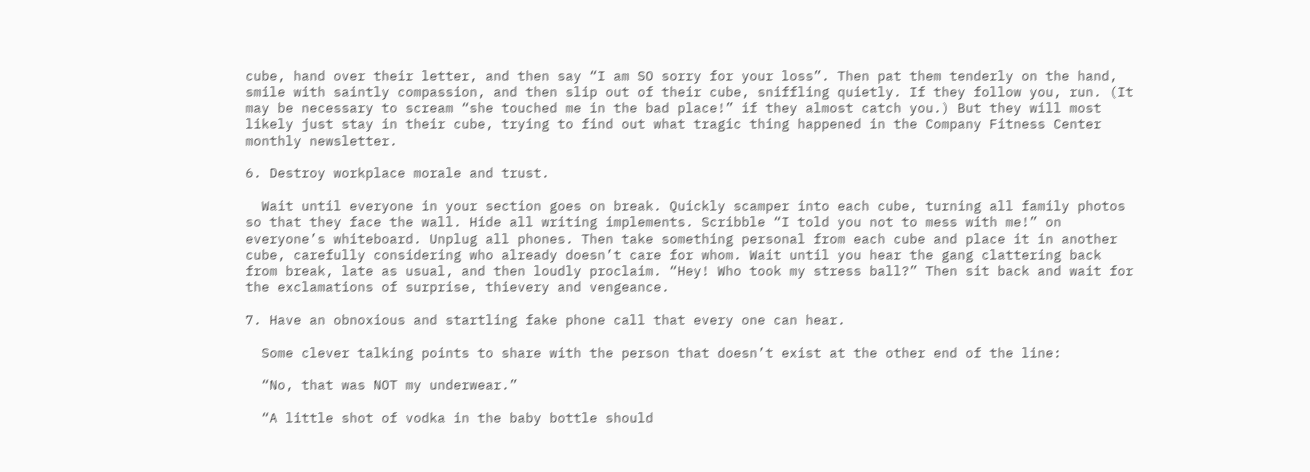cube, hand over their letter, and then say “I am SO sorry for your loss”. Then pat them tenderly on the hand, smile with saintly compassion, and then slip out of their cube, sniffling quietly. If they follow you, run. (It may be necessary to scream “she touched me in the bad place!” if they almost catch you.) But they will most likely just stay in their cube, trying to find out what tragic thing happened in the Company Fitness Center monthly newsletter.

6. Destroy workplace morale and trust.

  Wait until everyone in your section goes on break. Quickly scamper into each cube, turning all family photos so that they face the wall. Hide all writing implements. Scribble “I told you not to mess with me!” on everyone’s whiteboard. Unplug all phones. Then take something personal from each cube and place it in another cube, carefully considering who already doesn’t care for whom. Wait until you hear the gang clattering back from break, late as usual, and then loudly proclaim. “Hey! Who took my stress ball?” Then sit back and wait for the exclamations of surprise, thievery and vengeance.

7. Have an obnoxious and startling fake phone call that every one can hear.

  Some clever talking points to share with the person that doesn’t exist at the other end of the line:

  “No, that was NOT my underwear.”

  “A little shot of vodka in the baby bottle should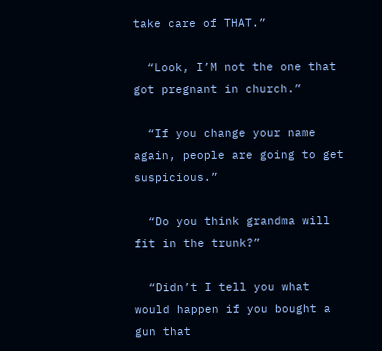take care of THAT.”

  “Look, I’M not the one that got pregnant in church.”

  “If you change your name again, people are going to get suspicious.”

  “Do you think grandma will fit in the trunk?”

  “Didn’t I tell you what would happen if you bought a gun that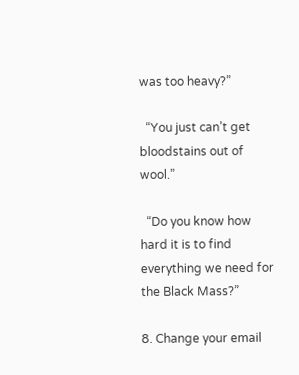was too heavy?”

  “You just can’t get bloodstains out of wool.”

  “Do you know how hard it is to find everything we need for the Black Mass?”

8. Change your email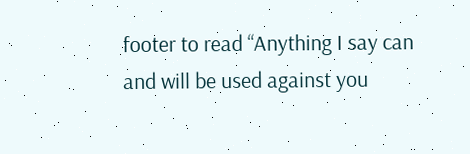footer to read “Anything I say can and will be used against you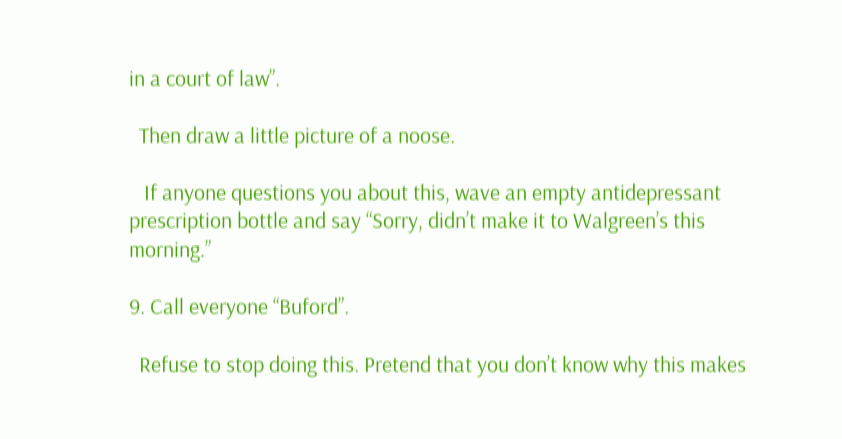in a court of law”.

  Then draw a little picture of a noose.

   If anyone questions you about this, wave an empty antidepressant prescription bottle and say “Sorry, didn’t make it to Walgreen’s this morning.”

9. Call everyone “Buford”.

  Refuse to stop doing this. Pretend that you don’t know why this makes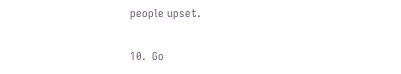people upset.

10.  Go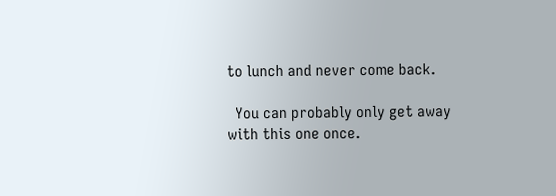to lunch and never come back.

  You can probably only get away with this one once.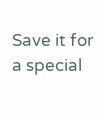Save it for a special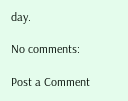day.

No comments:

Post a Comment